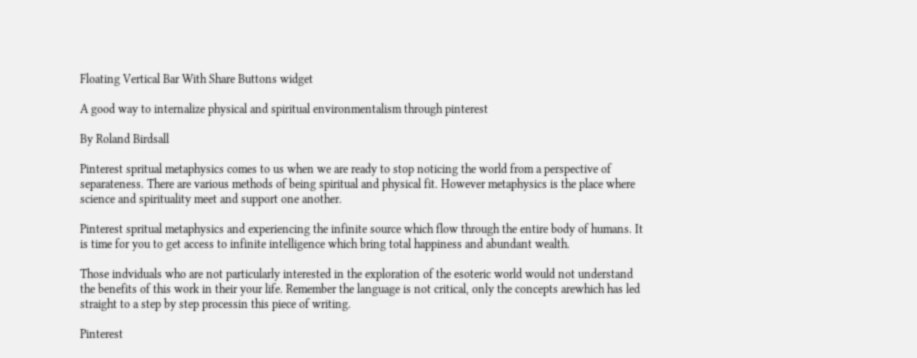Floating Vertical Bar With Share Buttons widget

A good way to internalize physical and spiritual environmentalism through pinterest

By Roland Birdsall

Pinterest spritual metaphysics comes to us when we are ready to stop noticing the world from a perspective of separateness. There are various methods of being spiritual and physical fit. However metaphysics is the place where science and spirituality meet and support one another.

Pinterest spritual metaphysics and experiencing the infinite source which flow through the entire body of humans. It is time for you to get access to infinite intelligence which bring total happiness and abundant wealth.

Those indviduals who are not particularly interested in the exploration of the esoteric world would not understand the benefits of this work in their your life. Remember the language is not critical, only the concepts arewhich has led straight to a step by step processin this piece of writing.

Pinterest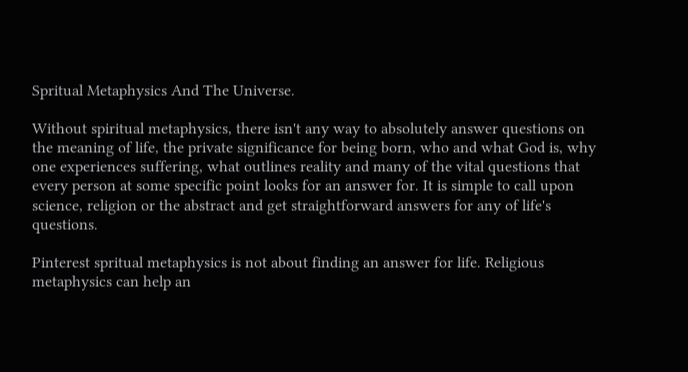Spritual Metaphysics And The Universe.

Without spiritual metaphysics, there isn't any way to absolutely answer questions on the meaning of life, the private significance for being born, who and what God is, why one experiences suffering, what outlines reality and many of the vital questions that every person at some specific point looks for an answer for. It is simple to call upon science, religion or the abstract and get straightforward answers for any of life's questions.

Pinterest spritual metaphysics is not about finding an answer for life. Religious metaphysics can help an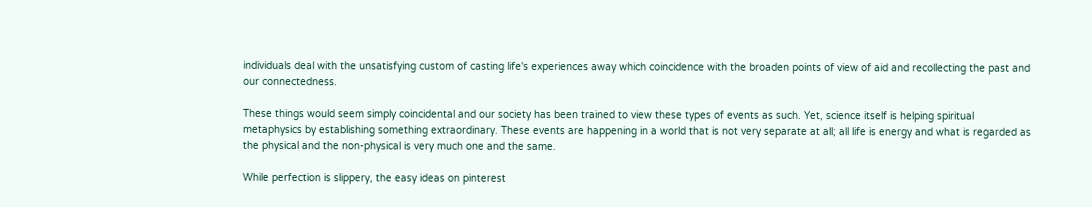individuals deal with the unsatisfying custom of casting life's experiences away which coincidence with the broaden points of view of aid and recollecting the past and our connectedness.

These things would seem simply coincidental and our society has been trained to view these types of events as such. Yet, science itself is helping spiritual metaphysics by establishing something extraordinary. These events are happening in a world that is not very separate at all; all life is energy and what is regarded as the physical and the non-physical is very much one and the same.

While perfection is slippery, the easy ideas on pinterest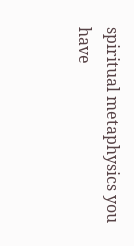spiritual metaphysics you have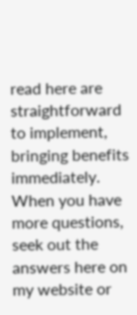read here are straightforward to implement, bringing benefits immediately. When you have more questions, seek out the answers here on my website or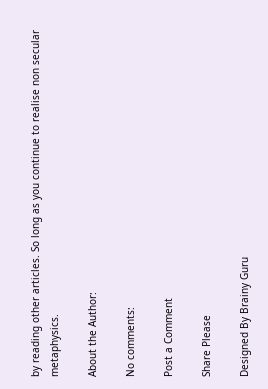by reading other articles. So long as you continue to realise non secular metaphysics.

About the Author:

No comments:

Post a Comment

Share Please

Designed By Brainy Guru